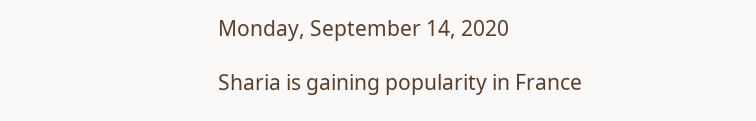Monday, September 14, 2020

Sharia is gaining popularity in France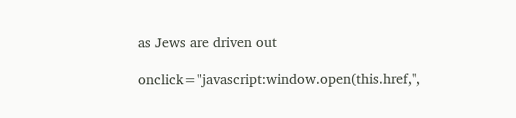as Jews are driven out

onclick="javascript:window.open(this.href,'',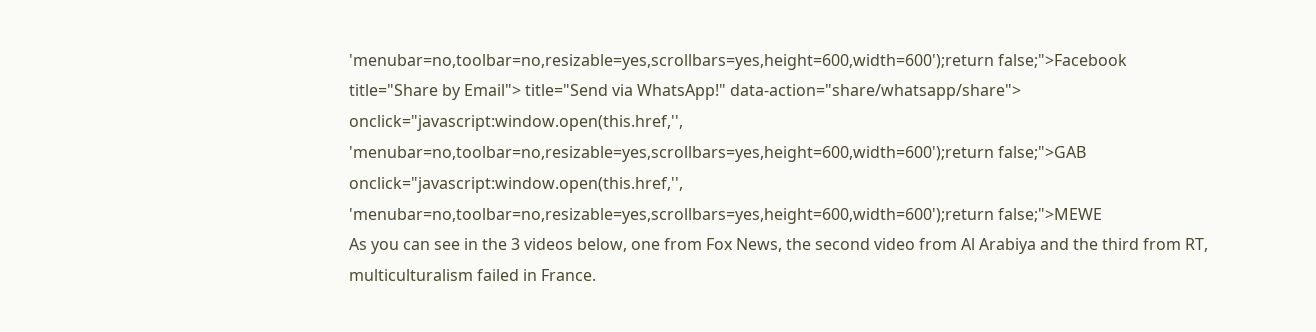'menubar=no,toolbar=no,resizable=yes,scrollbars=yes,height=600,width=600');return false;">Facebook
title="Share by Email"> title="Send via WhatsApp!" data-action="share/whatsapp/share"> onclick="javascript:window.open(this.href,'', 'menubar=no,toolbar=no,resizable=yes,scrollbars=yes,height=600,width=600');return false;">GAB onclick="javascript:window.open(this.href,'', 'menubar=no,toolbar=no,resizable=yes,scrollbars=yes,height=600,width=600');return false;">MEWE
As you can see in the 3 videos below, one from Fox News, the second video from Al Arabiya and the third from RT, multiculturalism failed in France.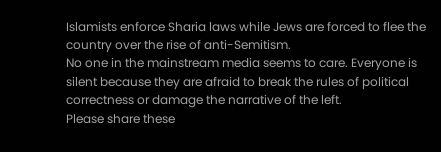Islamists enforce Sharia laws while Jews are forced to flee the country over the rise of anti-Semitism.
No one in the mainstream media seems to care. Everyone is silent because they are afraid to break the rules of political correctness or damage the narrative of the left.
Please share these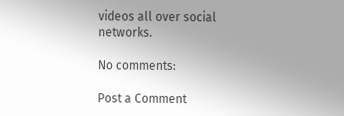videos all over social networks.

No comments:

Post a Comment